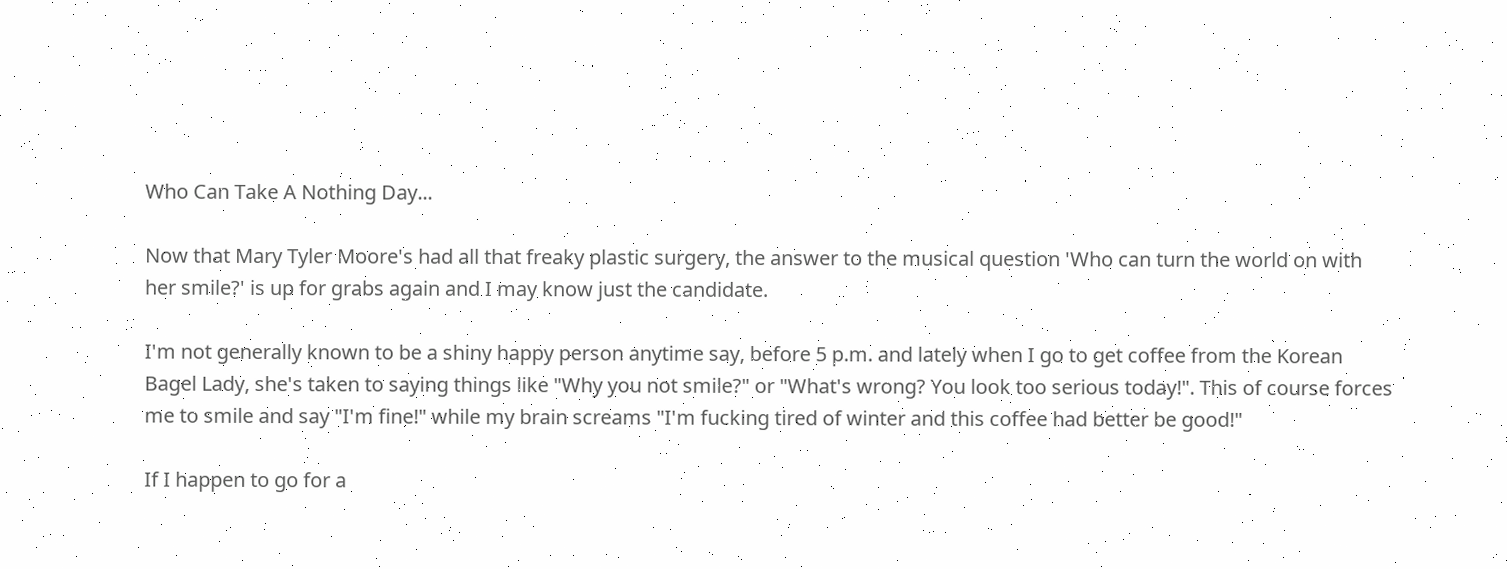Who Can Take A Nothing Day...

Now that Mary Tyler Moore's had all that freaky plastic surgery, the answer to the musical question 'Who can turn the world on with her smile?' is up for grabs again and I may know just the candidate.

I'm not generally known to be a shiny happy person anytime say, before 5 p.m. and lately when I go to get coffee from the Korean Bagel Lady, she's taken to saying things like "Why you not smile?" or "What's wrong? You look too serious today!". This of course forces me to smile and say "I'm fine!" while my brain screams "I'm fucking tired of winter and this coffee had better be good!"

If I happen to go for a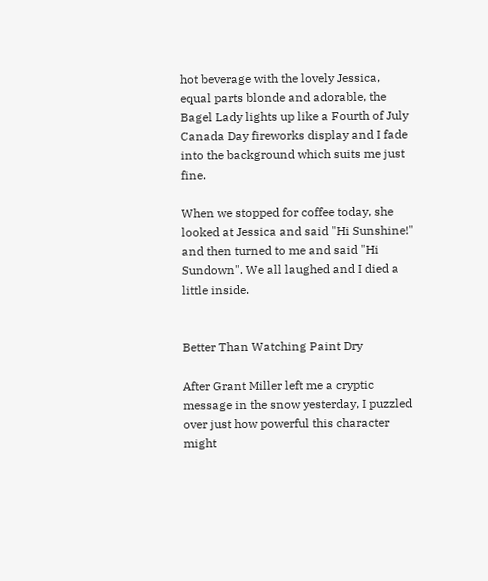hot beverage with the lovely Jessica, equal parts blonde and adorable, the Bagel Lady lights up like a Fourth of July Canada Day fireworks display and I fade into the background which suits me just fine.

When we stopped for coffee today, she looked at Jessica and said "Hi Sunshine!" and then turned to me and said "Hi Sundown". We all laughed and I died a little inside.


Better Than Watching Paint Dry

After Grant Miller left me a cryptic message in the snow yesterday, I puzzled over just how powerful this character might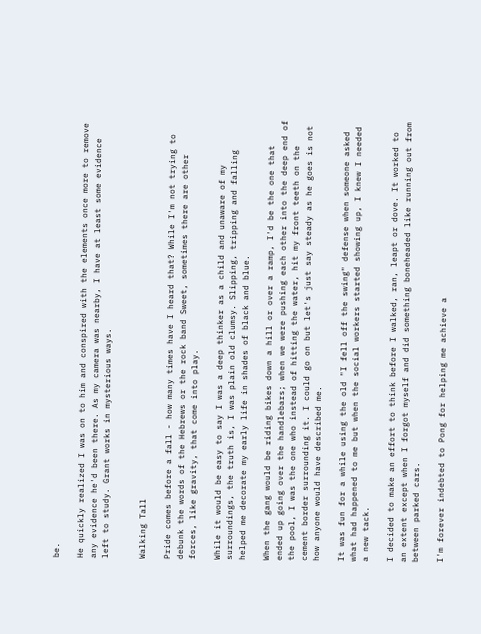be.

He quickly realized I was on to him and conspired with the elements once more to remove any evidence he'd been there. As my camera was nearby, I have at least some evidence left to study. Grant works in mysterious ways.


Walking Tall

Pride comes before a fall - how many times have I heard that? While I'm not trying to debunk the words of the Hebrews or the rock band Sweet, sometimes there are other forces, like gravity, that come into play.

While it would be easy to say I was a deep thinker as a child and unaware of my surroundings, the truth is, I was plain old clumsy. Slipping, tripping and falling helped me decorate my early life in shades of black and blue.

When the gang would be riding bikes down a hill or over a ramp, I'd be the one that ended up going over the handlebars; when we were pushing each other into the deep end of the pool, I was the one who instead of hitting the water, hit my front teeth on the cement border surrounding it. I could go on but let's just say steady as he goes is not how anyone would have described me.

It was fun for a while using the old "I fell off the swing" defense when someone asked what had happened to me but when the social workers started showing up, I knew I needed a new tack.

I decided to make an effort to think before I walked, ran, leapt or dove. It worked to an extent except when I forgot myself and did something boneheaded like running out from between parked cars.

I'm forever indebted to Pong for helping me achieve a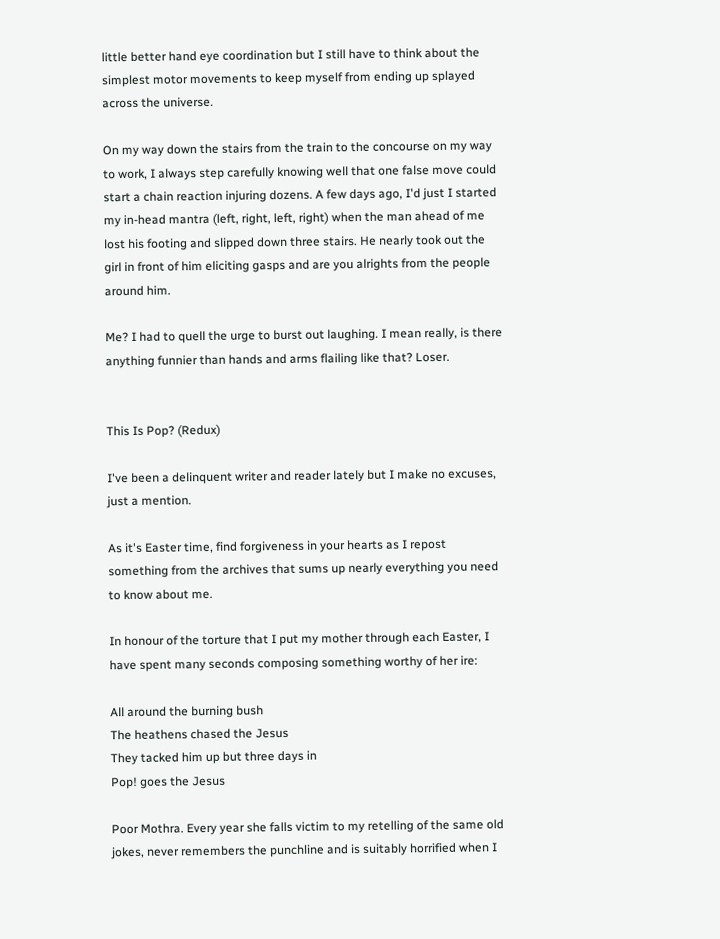little better hand eye coordination but I still have to think about the simplest motor movements to keep myself from ending up splayed across the universe.

On my way down the stairs from the train to the concourse on my way to work, I always step carefully knowing well that one false move could start a chain reaction injuring dozens. A few days ago, I'd just I started my in-head mantra (left, right, left, right) when the man ahead of me lost his footing and slipped down three stairs. He nearly took out the girl in front of him eliciting gasps and are you alrights from the people around him.

Me? I had to quell the urge to burst out laughing. I mean really, is there anything funnier than hands and arms flailing like that? Loser.


This Is Pop? (Redux)

I've been a delinquent writer and reader lately but I make no excuses, just a mention.

As it's Easter time, find forgiveness in your hearts as I repost something from the archives that sums up nearly everything you need to know about me.

In honour of the torture that I put my mother through each Easter, I have spent many seconds composing something worthy of her ire:

All around the burning bush
The heathens chased the Jesus
They tacked him up but three days in
Pop! goes the Jesus

Poor Mothra. Every year she falls victim to my retelling of the same old jokes, never remembers the punchline and is suitably horrified when I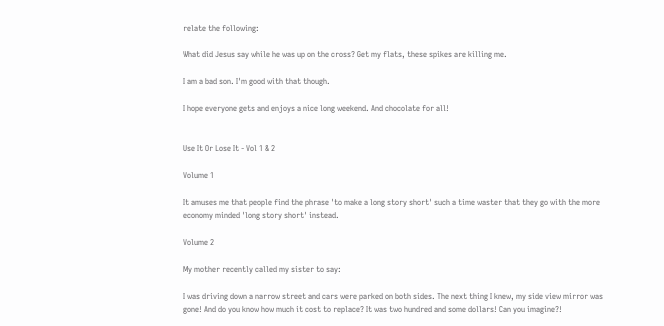relate the following:

What did Jesus say while he was up on the cross? Get my flats, these spikes are killing me.

I am a bad son. I'm good with that though.

I hope everyone gets and enjoys a nice long weekend. And chocolate for all!


Use It Or Lose It - Vol 1 & 2

Volume 1

It amuses me that people find the phrase 'to make a long story short' such a time waster that they go with the more economy minded 'long story short' instead.

Volume 2

My mother recently called my sister to say:

I was driving down a narrow street and cars were parked on both sides. The next thing I knew, my side view mirror was gone! And do you know how much it cost to replace? It was two hundred and some dollars! Can you imagine?!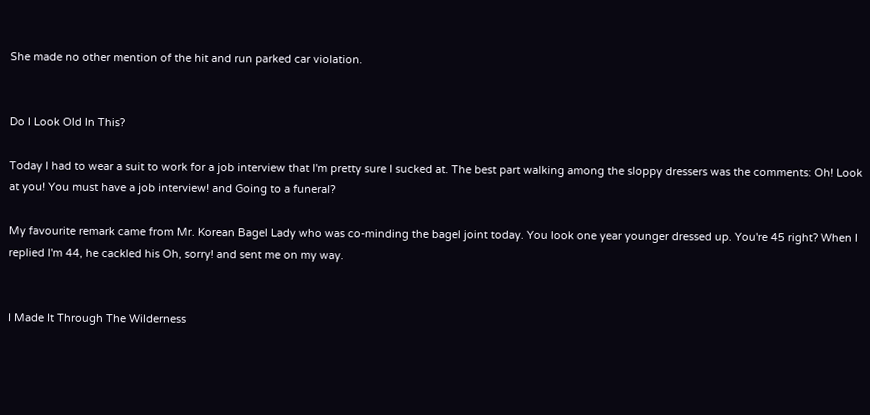She made no other mention of the hit and run parked car violation.


Do I Look Old In This?

Today I had to wear a suit to work for a job interview that I'm pretty sure I sucked at. The best part walking among the sloppy dressers was the comments: Oh! Look at you! You must have a job interview! and Going to a funeral?

My favourite remark came from Mr. Korean Bagel Lady who was co-minding the bagel joint today. You look one year younger dressed up. You're 45 right? When I replied I'm 44, he cackled his Oh, sorry! and sent me on my way.


I Made It Through The Wilderness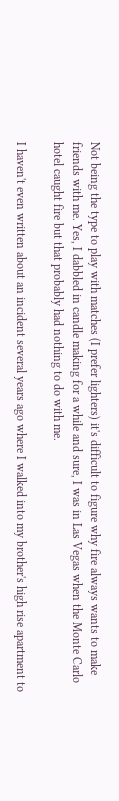Not being the type to play with matches (I prefer lighters) it's difficult to figure why fire always wants to make friends with me. Yes, I dabbled in candle making for a while and sure, I was in Las Vegas when the Monte Carlo hotel caught fire but that probably had nothing to do with me.

I haven't even written about an incident several years ago where I walked into my brother's high rise apartment to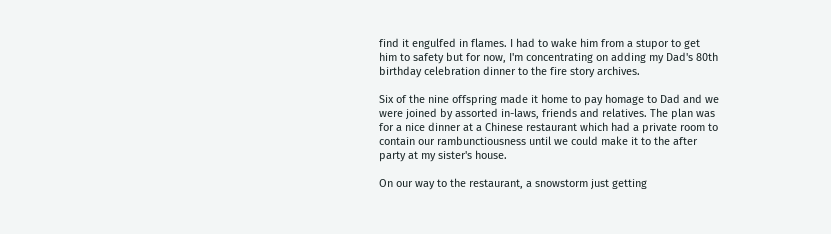find it engulfed in flames. I had to wake him from a stupor to get him to safety but for now, I'm concentrating on adding my Dad's 80th birthday celebration dinner to the fire story archives.

Six of the nine offspring made it home to pay homage to Dad and we were joined by assorted in-laws, friends and relatives. The plan was for a nice dinner at a Chinese restaurant which had a private room to contain our rambunctiousness until we could make it to the after party at my sister's house.

On our way to the restaurant, a snowstorm just getting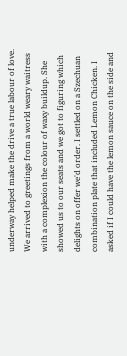underway helped make the drive a true labour of love. We arrived to greetings from a world weary waitress with a complexion the colour of waxy buildup. She showed us to our seats and we got to figuring which delights on offer we'd order. I settled on a Szechuan combination plate that included Lemon Chicken. I asked if I could have the lemon sauce on the side and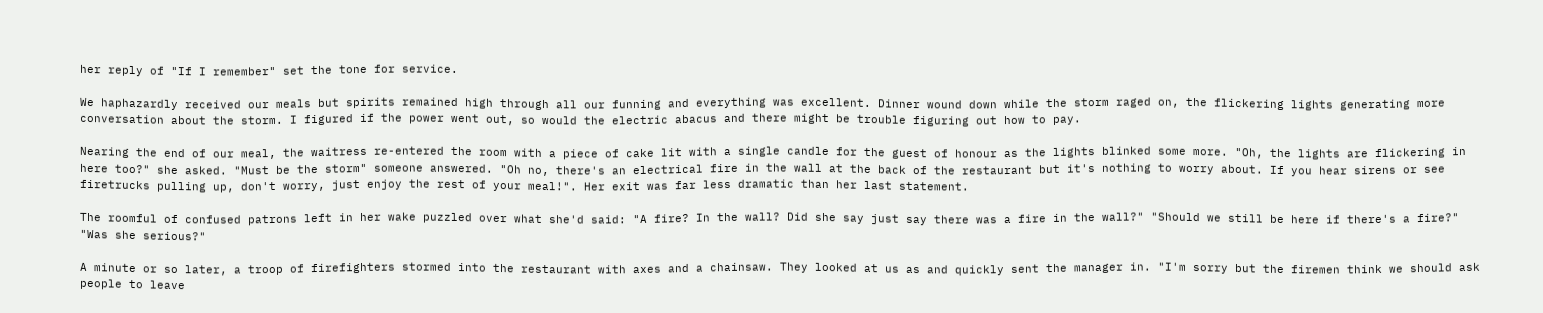her reply of "If I remember" set the tone for service.

We haphazardly received our meals but spirits remained high through all our funning and everything was excellent. Dinner wound down while the storm raged on, the flickering lights generating more conversation about the storm. I figured if the power went out, so would the electric abacus and there might be trouble figuring out how to pay.

Nearing the end of our meal, the waitress re-entered the room with a piece of cake lit with a single candle for the guest of honour as the lights blinked some more. "Oh, the lights are flickering in here too?" she asked. "Must be the storm" someone answered. "Oh no, there's an electrical fire in the wall at the back of the restaurant but it's nothing to worry about. If you hear sirens or see firetrucks pulling up, don't worry, just enjoy the rest of your meal!". Her exit was far less dramatic than her last statement.

The roomful of confused patrons left in her wake puzzled over what she'd said: "A fire? In the wall? Did she say just say there was a fire in the wall?" "Should we still be here if there's a fire?" "Was she serious?"

A minute or so later, a troop of firefighters stormed into the restaurant with axes and a chainsaw. They looked at us as and quickly sent the manager in. "I'm sorry but the firemen think we should ask people to leave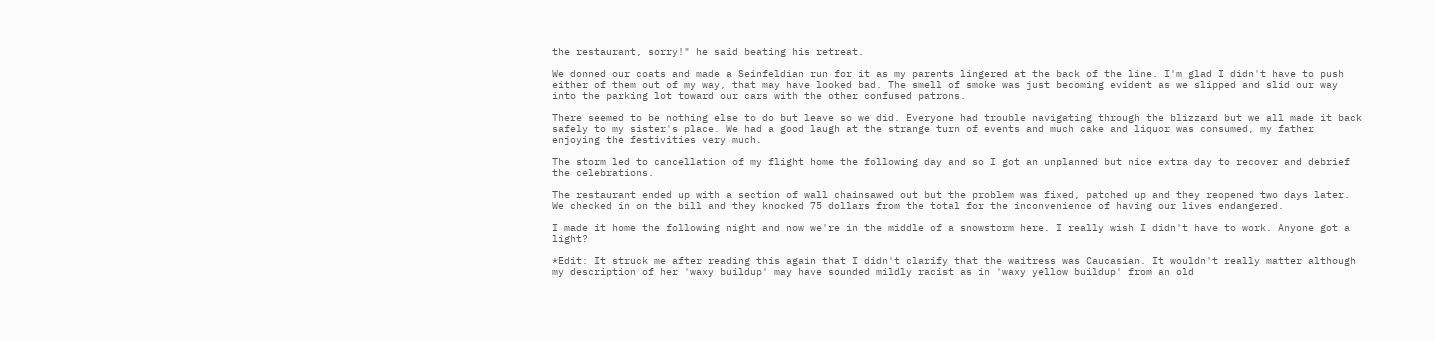the restaurant, sorry!" he said beating his retreat.

We donned our coats and made a Seinfeldian run for it as my parents lingered at the back of the line. I'm glad I didn't have to push either of them out of my way, that may have looked bad. The smell of smoke was just becoming evident as we slipped and slid our way into the parking lot toward our cars with the other confused patrons.

There seemed to be nothing else to do but leave so we did. Everyone had trouble navigating through the blizzard but we all made it back safely to my sister's place. We had a good laugh at the strange turn of events and much cake and liquor was consumed, my father enjoying the festivities very much.

The storm led to cancellation of my flight home the following day and so I got an unplanned but nice extra day to recover and debrief the celebrations.

The restaurant ended up with a section of wall chainsawed out but the problem was fixed, patched up and they reopened two days later. We checked in on the bill and they knocked 75 dollars from the total for the inconvenience of having our lives endangered.

I made it home the following night and now we're in the middle of a snowstorm here. I really wish I didn't have to work. Anyone got a light?

*Edit: It struck me after reading this again that I didn't clarify that the waitress was Caucasian. It wouldn't really matter although my description of her 'waxy buildup' may have sounded mildly racist as in 'waxy yellow buildup' from an old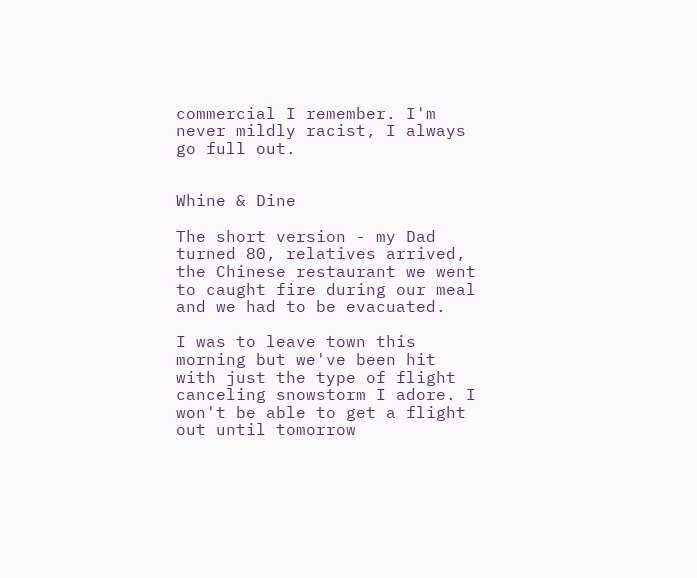commercial I remember. I'm never mildly racist, I always go full out.


Whine & Dine

The short version - my Dad turned 80, relatives arrived, the Chinese restaurant we went to caught fire during our meal and we had to be evacuated.

I was to leave town this morning but we've been hit with just the type of flight canceling snowstorm I adore. I won't be able to get a flight out until tomorrow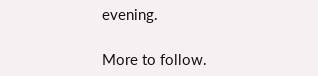evening.

More to follow.